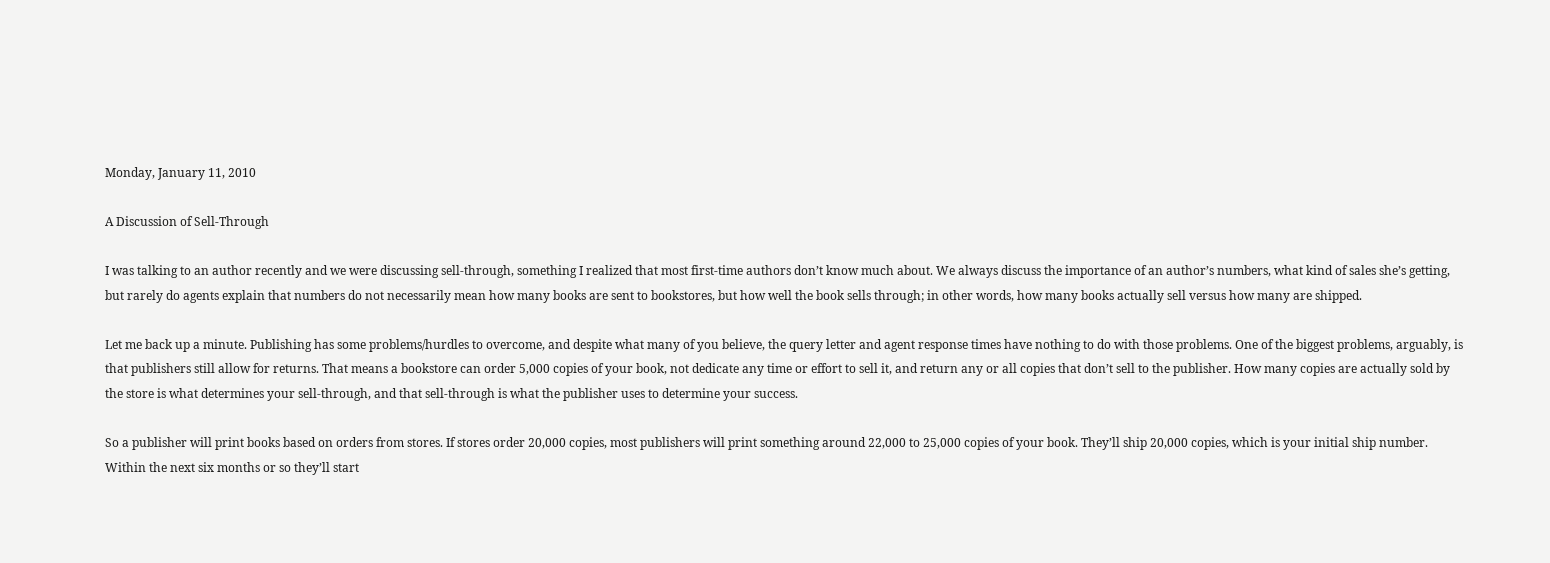Monday, January 11, 2010

A Discussion of Sell-Through

I was talking to an author recently and we were discussing sell-through, something I realized that most first-time authors don’t know much about. We always discuss the importance of an author’s numbers, what kind of sales she’s getting, but rarely do agents explain that numbers do not necessarily mean how many books are sent to bookstores, but how well the book sells through; in other words, how many books actually sell versus how many are shipped.

Let me back up a minute. Publishing has some problems/hurdles to overcome, and despite what many of you believe, the query letter and agent response times have nothing to do with those problems. One of the biggest problems, arguably, is that publishers still allow for returns. That means a bookstore can order 5,000 copies of your book, not dedicate any time or effort to sell it, and return any or all copies that don’t sell to the publisher. How many copies are actually sold by the store is what determines your sell-through, and that sell-through is what the publisher uses to determine your success.

So a publisher will print books based on orders from stores. If stores order 20,000 copies, most publishers will print something around 22,000 to 25,000 copies of your book. They’ll ship 20,000 copies, which is your initial ship number. Within the next six months or so they’ll start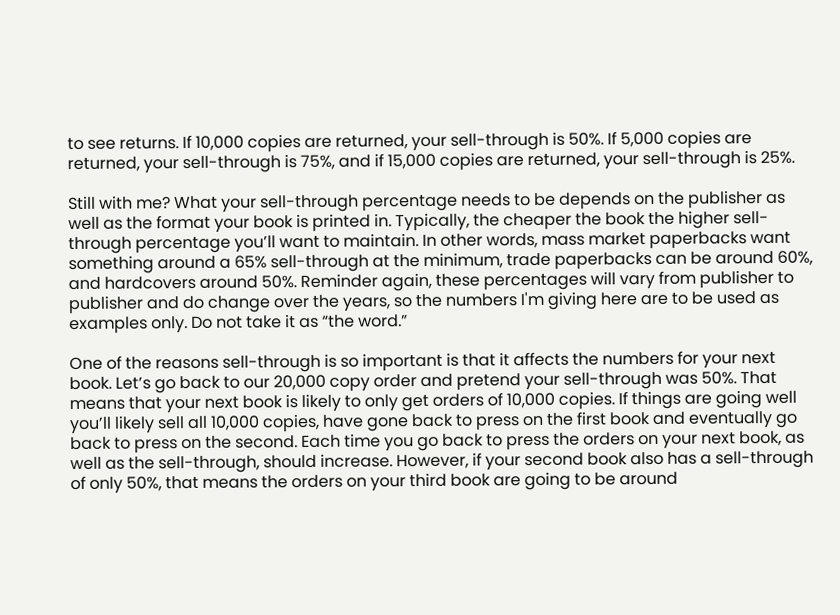to see returns. If 10,000 copies are returned, your sell-through is 50%. If 5,000 copies are returned, your sell-through is 75%, and if 15,000 copies are returned, your sell-through is 25%.

Still with me? What your sell-through percentage needs to be depends on the publisher as well as the format your book is printed in. Typically, the cheaper the book the higher sell-through percentage you’ll want to maintain. In other words, mass market paperbacks want something around a 65% sell-through at the minimum, trade paperbacks can be around 60%, and hardcovers around 50%. Reminder again, these percentages will vary from publisher to publisher and do change over the years, so the numbers I'm giving here are to be used as examples only. Do not take it as “the word.”

One of the reasons sell-through is so important is that it affects the numbers for your next book. Let’s go back to our 20,000 copy order and pretend your sell-through was 50%. That means that your next book is likely to only get orders of 10,000 copies. If things are going well you’ll likely sell all 10,000 copies, have gone back to press on the first book and eventually go back to press on the second. Each time you go back to press the orders on your next book, as well as the sell-through, should increase. However, if your second book also has a sell-through of only 50%, that means the orders on your third book are going to be around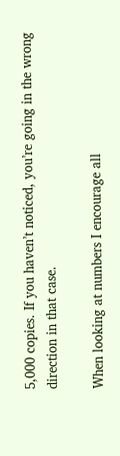5,000 copies. If you haven’t noticed, you’re going in the wrong direction in that case.

When looking at numbers I encourage all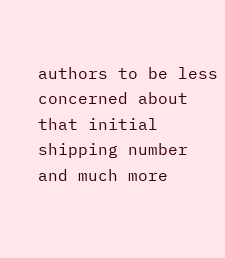authors to be less concerned about that initial shipping number and much more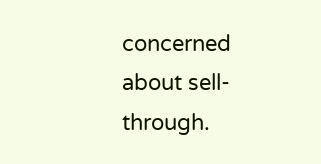concerned about sell-through.